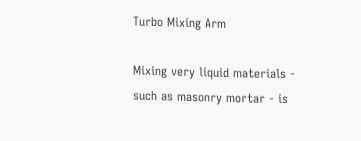Turbo Mixing Arm

Mixing very liquid materials - such as masonry mortar - is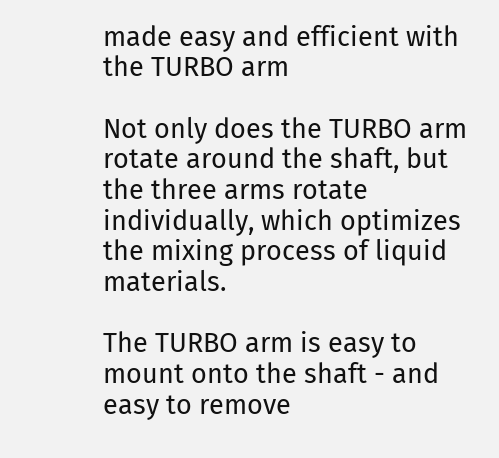made easy and efficient with the TURBO arm

Not only does the TURBO arm rotate around the shaft, but the three arms rotate individually, which optimizes the mixing process of liquid materials.

The TURBO arm is easy to mount onto the shaft - and easy to remove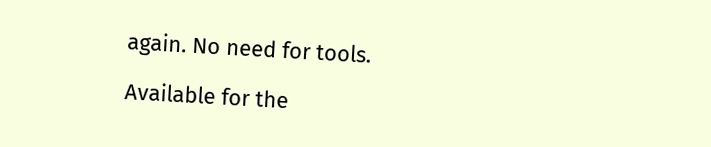again. No need for tools.

Available for the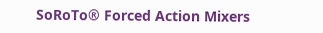SoRoTo® Forced Action Mixers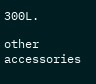300L.

other accessories